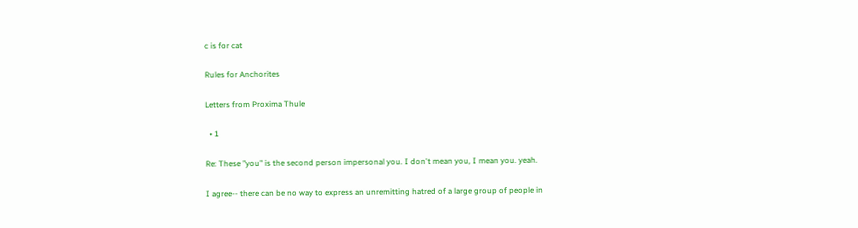c is for cat

Rules for Anchorites

Letters from Proxima Thule

  • 1

Re: These "you" is the second person impersonal you. I don't mean you, I mean you. yeah.

I agree-- there can be no way to express an unremitting hatred of a large group of people in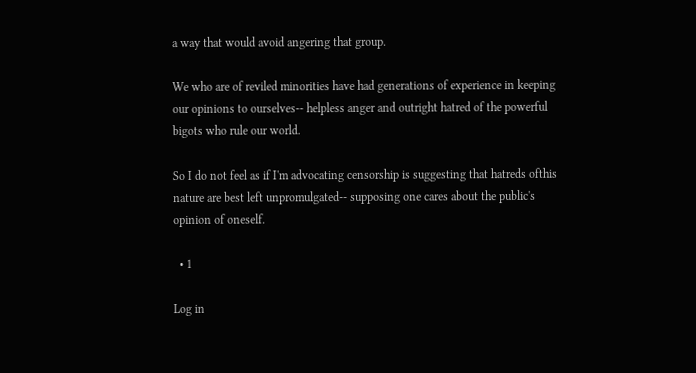a way that would avoid angering that group.

We who are of reviled minorities have had generations of experience in keeping our opinions to ourselves-- helpless anger and outright hatred of the powerful bigots who rule our world.

So I do not feel as if I'm advocating censorship is suggesting that hatreds ofthis nature are best left unpromulgated-- supposing one cares about the public's opinion of oneself.

  • 1

Log in